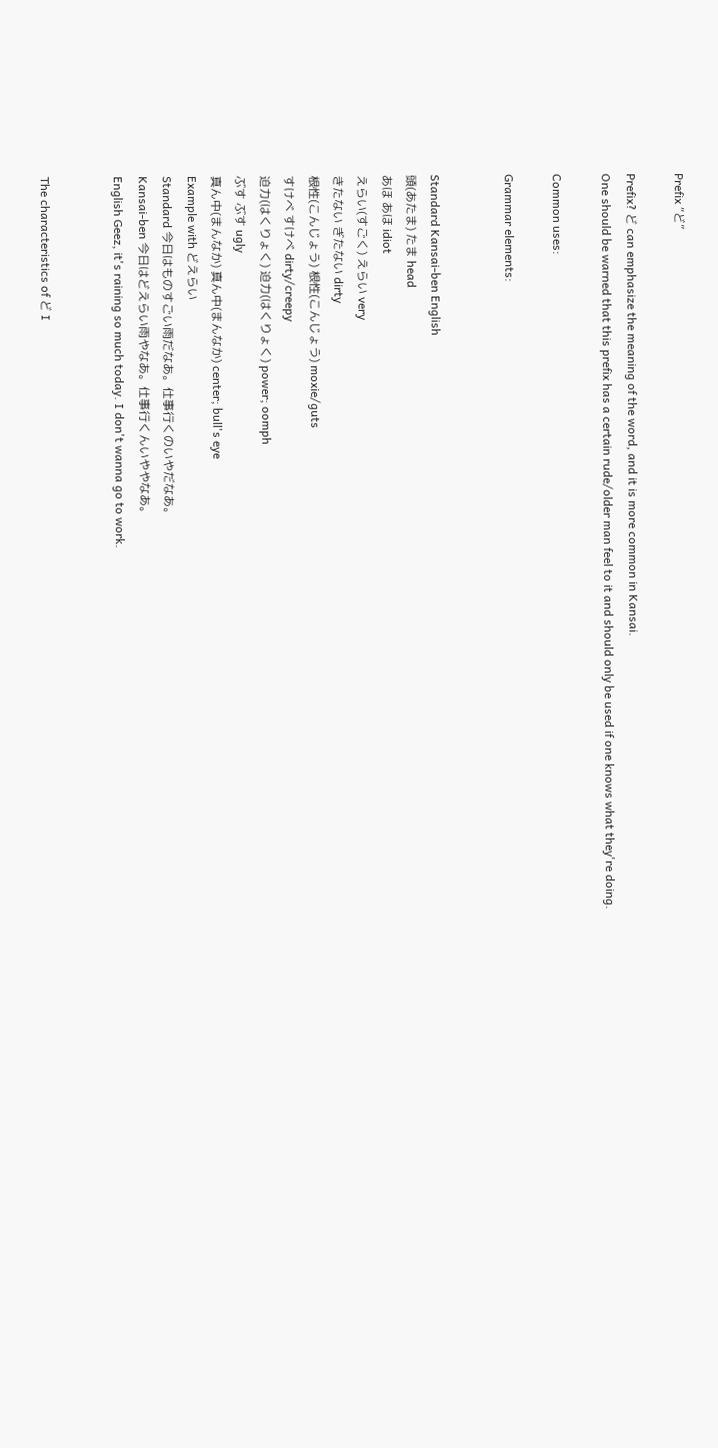Prefix “ど”

Prefix? ど can emphasize the meaning of the word, and it is more common in Kansai.
One should be warned that this prefix has a certain rude/older man feel to it and should only be used if one knows what they're doing.

Common uses:

Grammar elements:


Standard Kansai-ben English
頭(あたま) たま head
あほ あほ idiot
えらい(すごく) えらい very
きたない ぎたない dirty
根性(こんじょう) 根性(こんじょう) moxie/guts
すけべ すけべ dirty/creepy
迫力(はくりょく) 迫力(はくりょく) power; oomph
ぶす ぶす ugly
真ん中(まんなか) 真ん中(まんなか) center; bull's eye
Example with どえらい
Standard 今日はものすごい雨だなあ。仕事行くのいやだなあ。
Kansai-ben 今日はどえらい雨やなあ。仕事行くんいややなあ。
English Geez, it's raining so much today. I don't wanna go to work.


The characteristics of ど I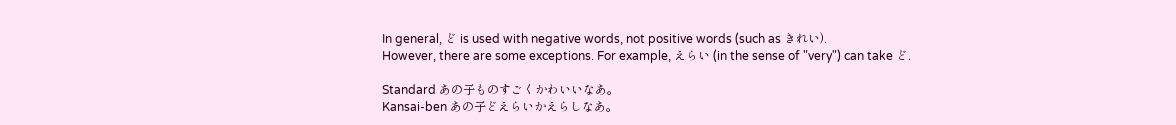In general, ど is used with negative words, not positive words (such as きれい).
However, there are some exceptions. For example, えらい (in the sense of "very") can take ど.

Standard あの子ものすごくかわいいなあ。
Kansai-ben あの子どえらいかえらしなあ。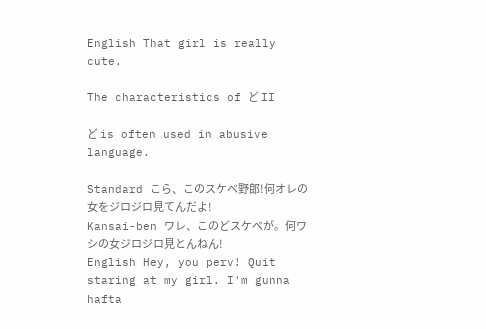English That girl is really cute.

The characteristics of ど II

ど is often used in abusive language.

Standard こら、このスケベ野郎!何オレの女をジロジロ見てんだよ!
Kansai-ben ワレ、このどスケベが。何ワシの女ジロジロ見とんねん!
English Hey, you perv! Quit staring at my girl. I'm gunna hafta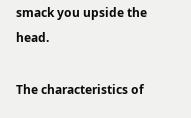smack you upside the head.

The characteristics of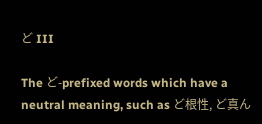ど III

The ど-prefixed words which have a neutral meaning, such as ど根性, ど真ん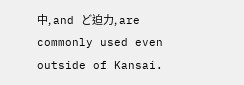中, and ど迫力, are commonly used even outside of Kansai.